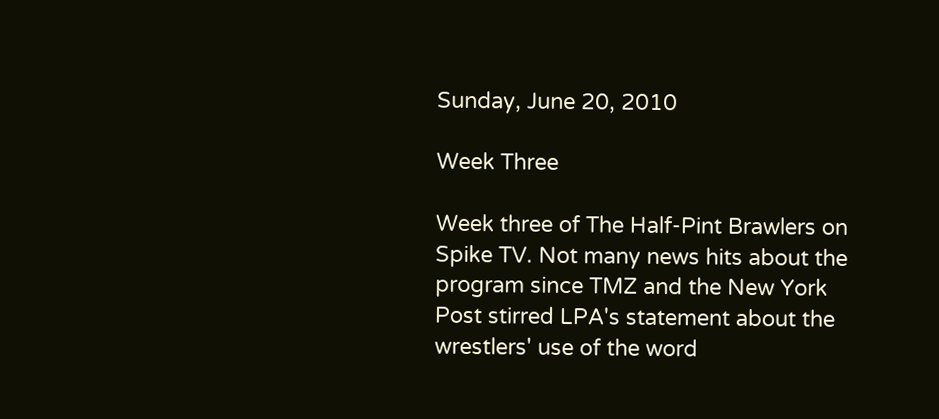Sunday, June 20, 2010

Week Three

Week three of The Half-Pint Brawlers on Spike TV. Not many news hits about the program since TMZ and the New York Post stirred LPA's statement about the wrestlers' use of the word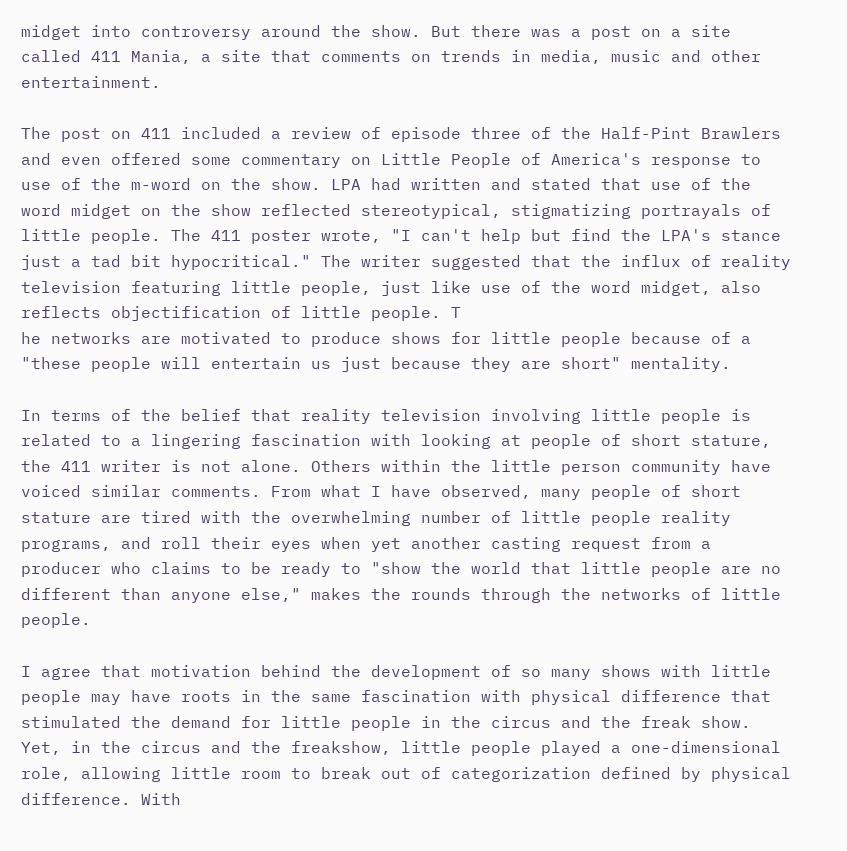midget into controversy around the show. But there was a post on a site called 411 Mania, a site that comments on trends in media, music and other entertainment.

The post on 411 included a review of episode three of the Half-Pint Brawlers and even offered some commentary on Little People of America's response to use of the m-word on the show. LPA had written and stated that use of the word midget on the show reflected stereotypical, stigmatizing portrayals of little people. The 411 poster wrote, "I can't help but find the LPA's stance just a tad bit hypocritical." The writer suggested that the influx of reality television featuring little people, just like use of the word midget, also reflects objectification of little people. T
he networks are motivated to produce shows for little people because of a "these people will entertain us just because they are short" mentality.

In terms of the belief that reality television involving little people is related to a lingering fascination with looking at people of short stature, the 411 writer is not alone. Others within the little person community have voiced similar comments. From what I have observed, many people of short stature are tired with the overwhelming number of little people reality programs, and roll their eyes when yet another casting request from a producer who claims to be ready to "show the world that little people are no different than anyone else," makes the rounds through the networks of little people.

I agree that motivation behind the development of so many shows with little people may have roots in the same fascination with physical difference that stimulated the demand for little people in the circus and the freak show. Yet, in the circus and the freakshow, little people played a one-dimensional role, allowing little room to break out of categorization defined by physical difference. With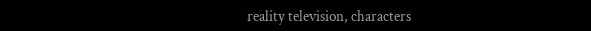reality television, characters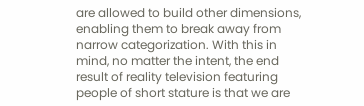are allowed to build other dimensions, enabling them to break away from narrow categorization. With this in mind, no matter the intent, the end result of reality television featuring people of short stature is that we are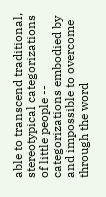able to transcend traditional, stereotypical categorizations of little people -- categorizations embodied by and impossible to overcome through the word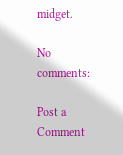midget.

No comments:

Post a Comment